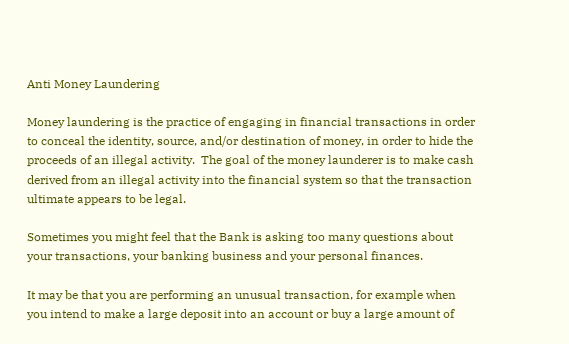Anti Money Laundering

Money laundering is the practice of engaging in financial transactions in order to conceal the identity, source, and/or destination of money, in order to hide the proceeds of an illegal activity.  The goal of the money launderer is to make cash derived from an illegal activity into the financial system so that the transaction ultimate appears to be legal.

Sometimes you might feel that the Bank is asking too many questions about your transactions, your banking business and your personal finances.

It may be that you are performing an unusual transaction, for example when you intend to make a large deposit into an account or buy a large amount of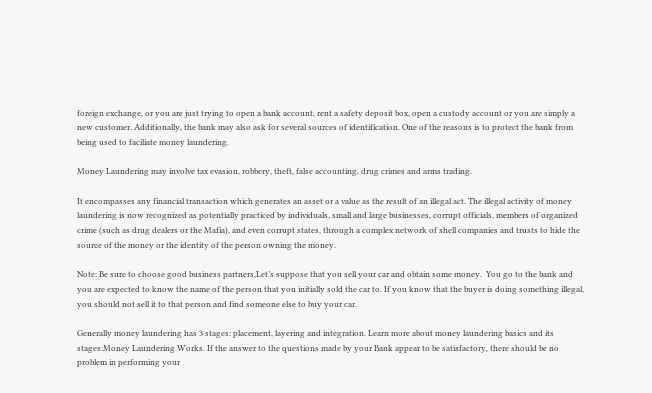foreign exchange, or you are just trying to open a bank account, rent a safety deposit box, open a custody account or you are simply a new customer. Additionally, the bank may also ask for several sources of identification. One of the reasons is to protect the bank from being used to faciliate money laundering.

Money Laundering may involve tax evasion, robbery, theft, false accounting, drug crimes and arms trading.

It encompasses any financial transaction which generates an asset or a value as the result of an illegal act. The illegal activity of money laundering is now recognized as potentially practiced by individuals, small and large businesses, corrupt officials, members of organized crime (such as drug dealers or the Mafia), and even corrupt states, through a complex network of shell companies and trusts to hide the source of the money or the identity of the person owning the money.

Note: Be sure to choose good business partners,Let’s suppose that you sell your car and obtain some money.  You go to the bank and you are expected to know the name of the person that you initially sold the car to. If you know that the buyer is doing something illegal, you should not sell it to that person and find someone else to buy your car.

Generally money laundering has 3 stages: placement, layering and integration. Learn more about money laundering basics and its stages:Money Laundering Works. If the answer to the questions made by your Bank appear to be satisfactory, there should be no problem in performing your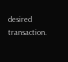desired transaction.